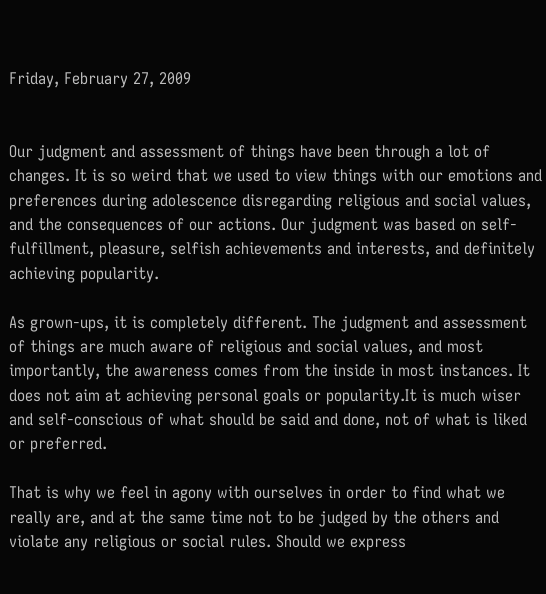Friday, February 27, 2009


Our judgment and assessment of things have been through a lot of changes. It is so weird that we used to view things with our emotions and preferences during adolescence disregarding religious and social values, and the consequences of our actions. Our judgment was based on self-fulfillment, pleasure, selfish achievements and interests, and definitely achieving popularity.

As grown-ups, it is completely different. The judgment and assessment of things are much aware of religious and social values, and most importantly, the awareness comes from the inside in most instances. It does not aim at achieving personal goals or popularity.It is much wiser and self-conscious of what should be said and done, not of what is liked or preferred.

That is why we feel in agony with ourselves in order to find what we really are, and at the same time not to be judged by the others and violate any religious or social rules. Should we express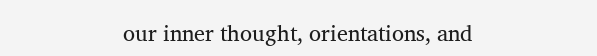our inner thought, orientations, and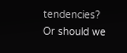tendencies? Or should we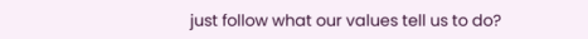just follow what our values tell us to do?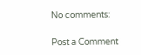No comments:

Post a Comment